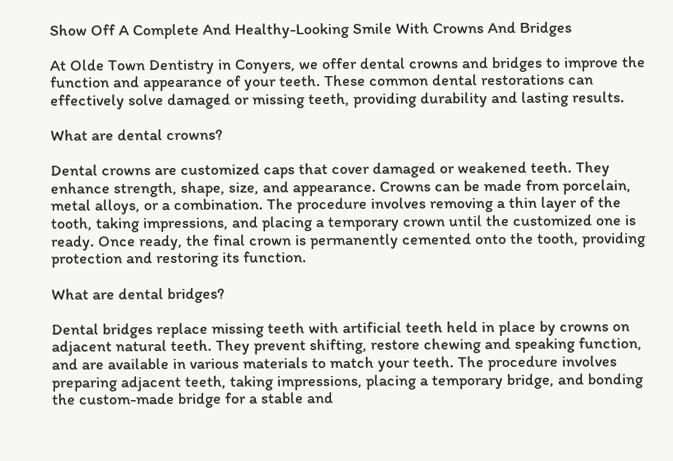Show Off A Complete And Healthy-Looking Smile With Crowns And Bridges

At Olde Town Dentistry in Conyers, we offer dental crowns and bridges to improve the function and appearance of your teeth. These common dental restorations can effectively solve damaged or missing teeth, providing durability and lasting results.

What are dental crowns?

Dental crowns are customized caps that cover damaged or weakened teeth. They enhance strength, shape, size, and appearance. Crowns can be made from porcelain, metal alloys, or a combination. The procedure involves removing a thin layer of the tooth, taking impressions, and placing a temporary crown until the customized one is ready. Once ready, the final crown is permanently cemented onto the tooth, providing protection and restoring its function.

What are dental bridges?

Dental bridges replace missing teeth with artificial teeth held in place by crowns on adjacent natural teeth. They prevent shifting, restore chewing and speaking function, and are available in various materials to match your teeth. The procedure involves preparing adjacent teeth, taking impressions, placing a temporary bridge, and bonding the custom-made bridge for a stable and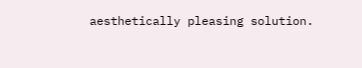aesthetically pleasing solution.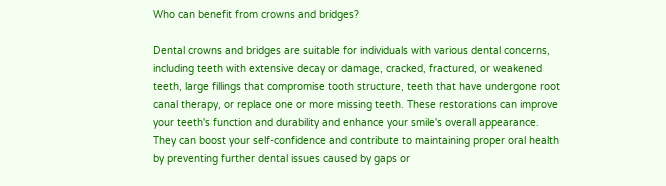Who can benefit from crowns and bridges?

Dental crowns and bridges are suitable for individuals with various dental concerns, including teeth with extensive decay or damage, cracked, fractured, or weakened teeth, large fillings that compromise tooth structure, teeth that have undergone root canal therapy, or replace one or more missing teeth. These restorations can improve your teeth's function and durability and enhance your smile's overall appearance. They can boost your self-confidence and contribute to maintaining proper oral health by preventing further dental issues caused by gaps or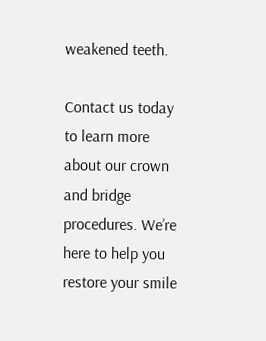weakened teeth.

Contact us today to learn more about our crown and bridge procedures. We’re here to help you restore your smile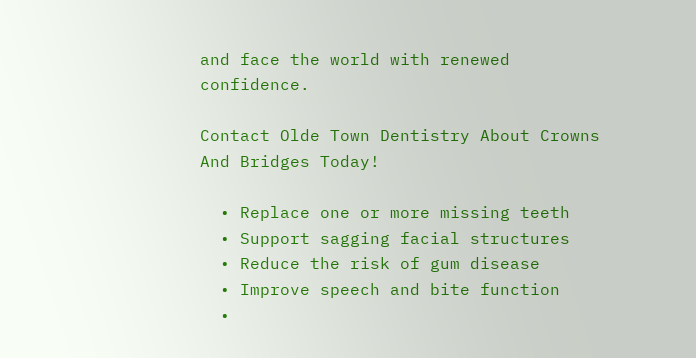and face the world with renewed confidence.

Contact Olde Town Dentistry About Crowns And Bridges Today!

  • Replace one or more missing teeth
  • Support sagging facial structures
  • Reduce the risk of gum disease
  • Improve speech and bite function
  •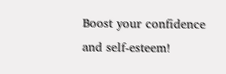Boost your confidence and self-esteem!